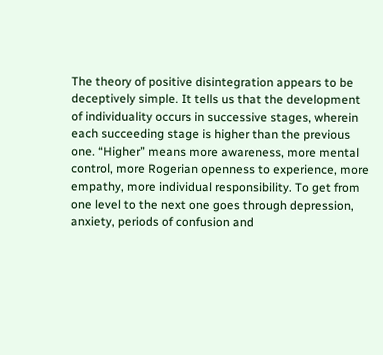The theory of positive disintegration appears to be deceptively simple. It tells us that the development of individuality occurs in successive stages, wherein each succeeding stage is higher than the previous one. “Higher” means more awareness, more mental control, more Rogerian openness to experience, more empathy, more individual responsibility. To get from one level to the next one goes through depression, anxiety, periods of confusion and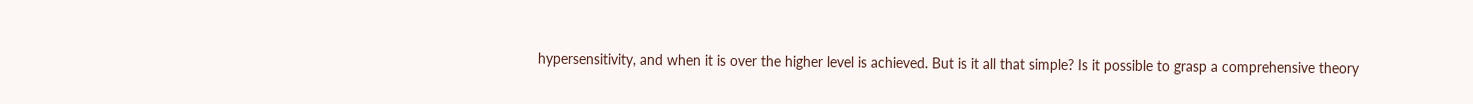hypersensitivity, and when it is over the higher level is achieved. But is it all that simple? Is it possible to grasp a comprehensive theory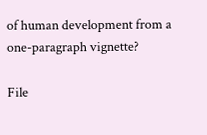of human development from a one-paragraph vignette?

File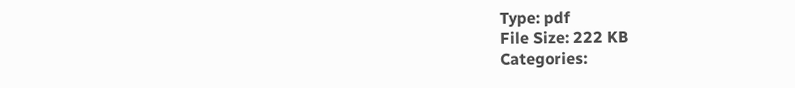Type: pdf
File Size: 222 KB
Categories: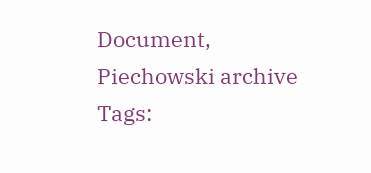Document, Piechowski archive
Tags: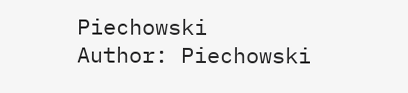Piechowski
Author: Piechowski